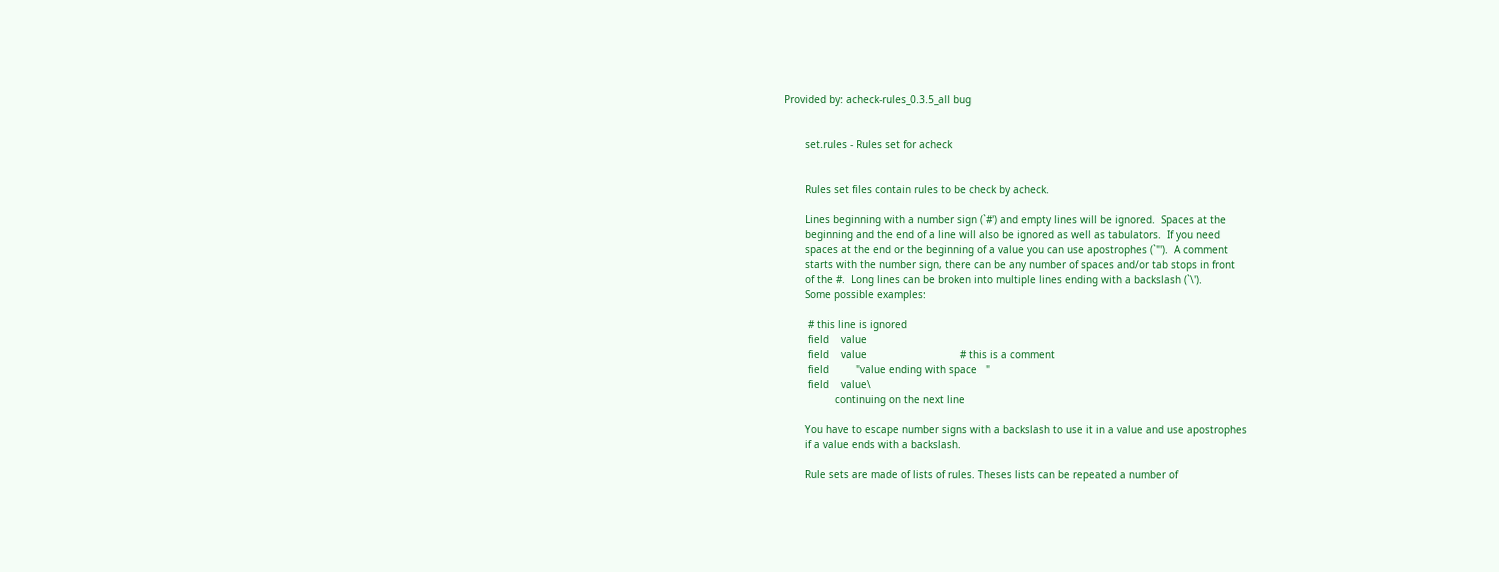Provided by: acheck-rules_0.3.5_all bug


       set.rules - Rules set for acheck


       Rules set files contain rules to be check by acheck.

       Lines beginning with a number sign (`#') and empty lines will be ignored.  Spaces at the
       beginning and the end of a line will also be ignored as well as tabulators.  If you need
       spaces at the end or the beginning of a value you can use apostrophes (`"').  A comment
       starts with the number sign, there can be any number of spaces and/or tab stops in front
       of the #.  Long lines can be broken into multiple lines ending with a backslash (`\').
       Some possible examples:

        # this line is ignored
        field    value
        field    value                               # this is a comment
        field         "value ending with space   "
        field    value\
                 continuing on the next line

       You have to escape number signs with a backslash to use it in a value and use apostrophes
       if a value ends with a backslash.

       Rule sets are made of lists of rules. Theses lists can be repeated a number of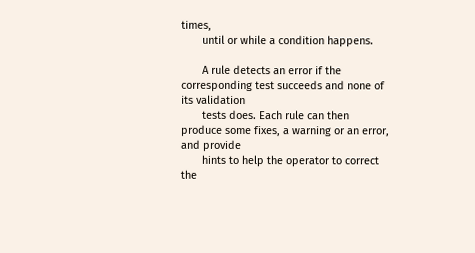times,
       until or while a condition happens.

       A rule detects an error if the corresponding test succeeds and none of its validation
       tests does. Each rule can then produce some fixes, a warning or an error, and provide
       hints to help the operator to correct the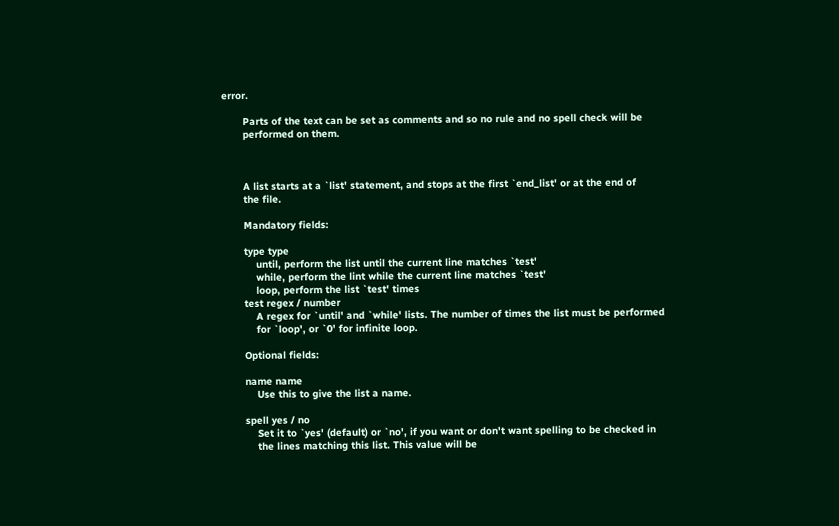error.

       Parts of the text can be set as comments and so no rule and no spell check will be
       performed on them.



       A list starts at a `list' statement, and stops at the first `end_list' or at the end of
       the file.

       Mandatory fields:

       type type
           until, perform the list until the current line matches `test'
           while, perform the lint while the current line matches `test'
           loop, perform the list `test' times
       test regex / number
           A regex for `until' and `while' lists. The number of times the list must be performed
           for `loop', or `0' for infinite loop.

       Optional fields:

       name name
           Use this to give the list a name.

       spell yes / no
           Set it to `yes' (default) or `no', if you want or don't want spelling to be checked in
           the lines matching this list. This value will be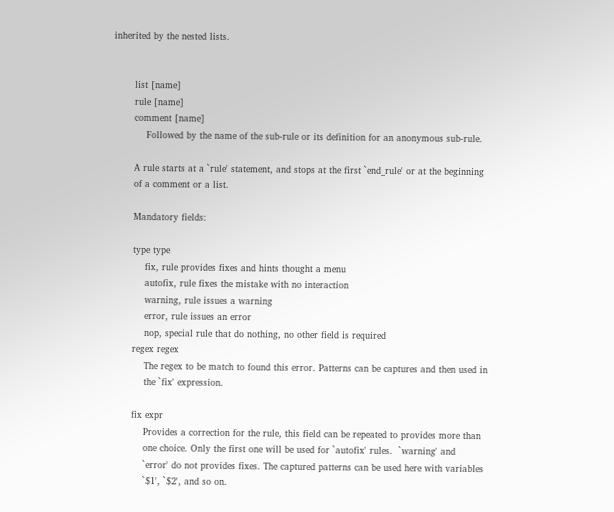inherited by the nested lists.


       list [name]
       rule [name]
       comment [name]
           Followed by the name of the sub-rule or its definition for an anonymous sub-rule.

       A rule starts at a `rule' statement, and stops at the first `end_rule' or at the beginning
       of a comment or a list.

       Mandatory fields:

       type type
           fix, rule provides fixes and hints thought a menu
           autofix, rule fixes the mistake with no interaction
           warning, rule issues a warning
           error, rule issues an error
           nop, special rule that do nothing, no other field is required
       regex regex
           The regex to be match to found this error. Patterns can be captures and then used in
           the `fix' expression.

       fix expr
           Provides a correction for the rule, this field can be repeated to provides more than
           one choice. Only the first one will be used for `autofix' rules.  `warning' and
           `error' do not provides fixes. The captured patterns can be used here with variables
           `$1', `$2', and so on.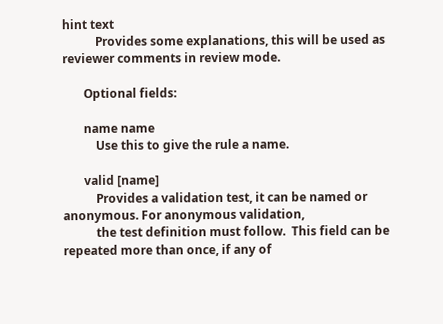hint text
           Provides some explanations, this will be used as reviewer comments in review mode.

       Optional fields:

       name name
           Use this to give the rule a name.

       valid [name]
           Provides a validation test, it can be named or anonymous. For anonymous validation,
           the test definition must follow.  This field can be repeated more than once, if any of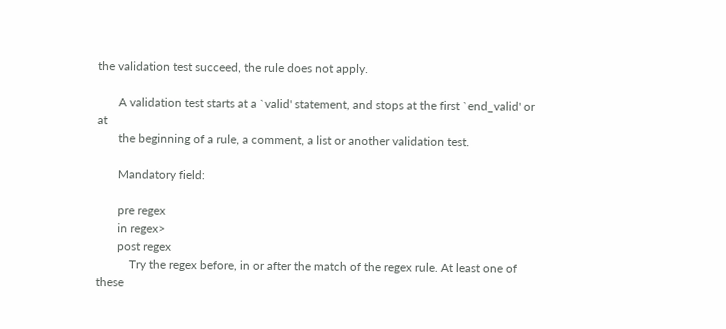the validation test succeed, the rule does not apply.

       A validation test starts at a `valid' statement, and stops at the first `end_valid' or at
       the beginning of a rule, a comment, a list or another validation test.

       Mandatory field:

       pre regex
       in regex>
       post regex
           Try the regex before, in or after the match of the regex rule. At least one of these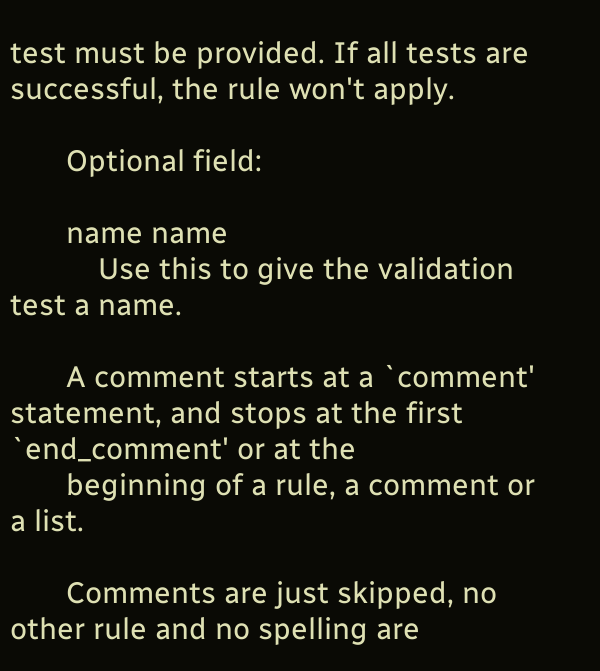test must be provided. If all tests are successful, the rule won't apply.

       Optional field:

       name name
           Use this to give the validation test a name.

       A comment starts at a `comment' statement, and stops at the first `end_comment' or at the
       beginning of a rule, a comment or a list.

       Comments are just skipped, no other rule and no spelling are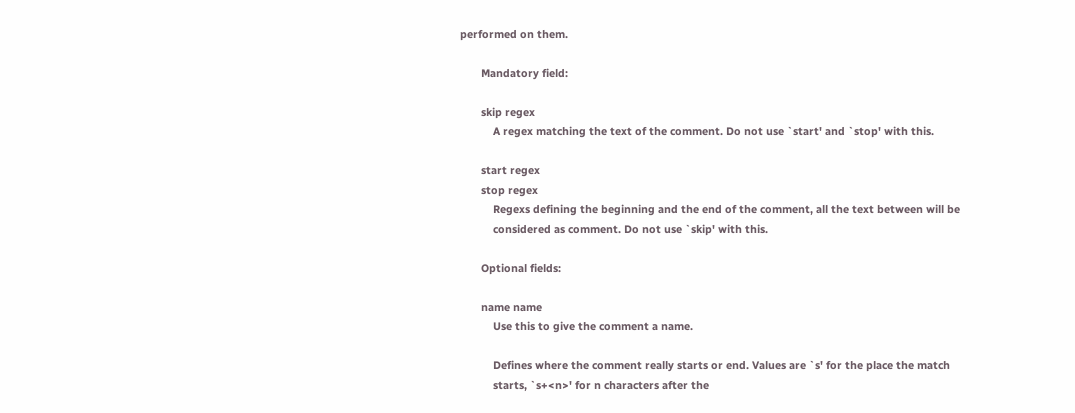performed on them.

       Mandatory field:

       skip regex
           A regex matching the text of the comment. Do not use `start' and `stop' with this.

       start regex
       stop regex
           Regexs defining the beginning and the end of the comment, all the text between will be
           considered as comment. Do not use `skip' with this.

       Optional fields:

       name name
           Use this to give the comment a name.

           Defines where the comment really starts or end. Values are `s' for the place the match
           starts, `s+<n>' for n characters after the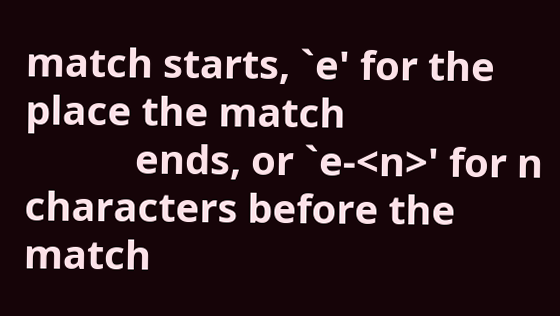match starts, `e' for the place the match
           ends, or `e-<n>' for n characters before the match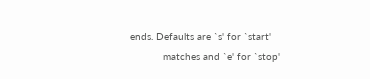ends. Defaults are `s' for `start'
           matches and `e' for `stop'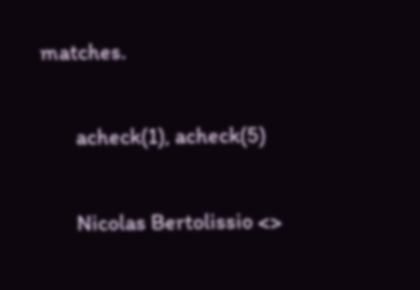matches.


       acheck(1), acheck(5)


       Nicolas Bertolissio <>